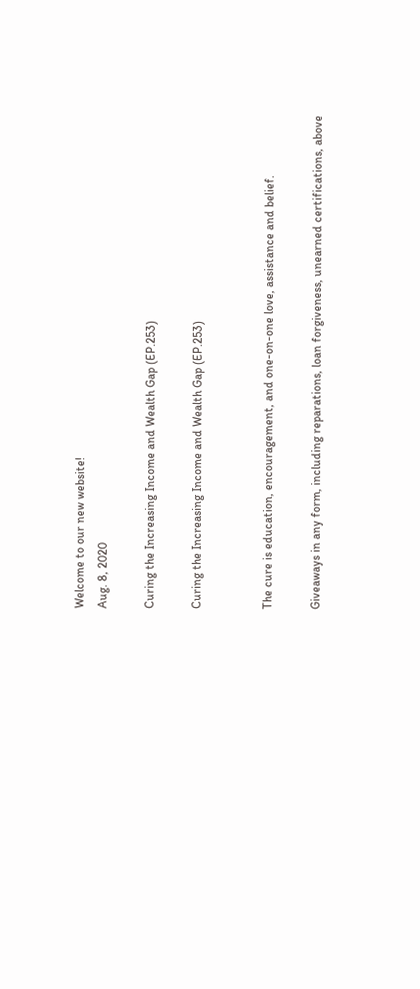Welcome to our new website!
Aug. 8, 2020

Curing the Increasing Income and Wealth Gap (EP.253)

Curing the Increasing Income and Wealth Gap (EP.253)


The cure is education, encouragement, and one-on-one love, assistance and belief.

Giveaways in any form, including reparations, loan forgiveness, unearned certifications, above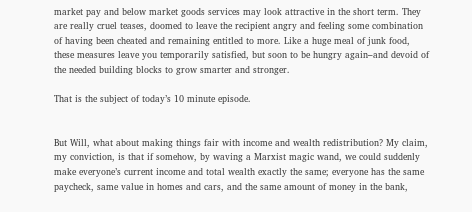market pay and below market goods services may look attractive in the short term. They are really cruel teases, doomed to leave the recipient angry and feeling some combination of having been cheated and remaining entitled to more. Like a huge meal of junk food, these measures leave you temporarily satisfied, but soon to be hungry again–and devoid of the needed building blocks to grow smarter and stronger.

That is the subject of today’s 10 minute episode.


But Will, what about making things fair with income and wealth redistribution? My claim, my conviction, is that if somehow, by waving a Marxist magic wand, we could suddenly make everyone’s current income and total wealth exactly the same; everyone has the same paycheck, same value in homes and cars, and the same amount of money in the bank,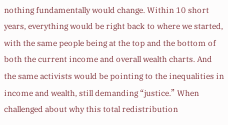nothing fundamentally would change. Within 10 short years, everything would be right back to where we started, with the same people being at the top and the bottom of both the current income and overall wealth charts. And the same activists would be pointing to the inequalities in income and wealth, still demanding “justice.” When challenged about why this total redistribution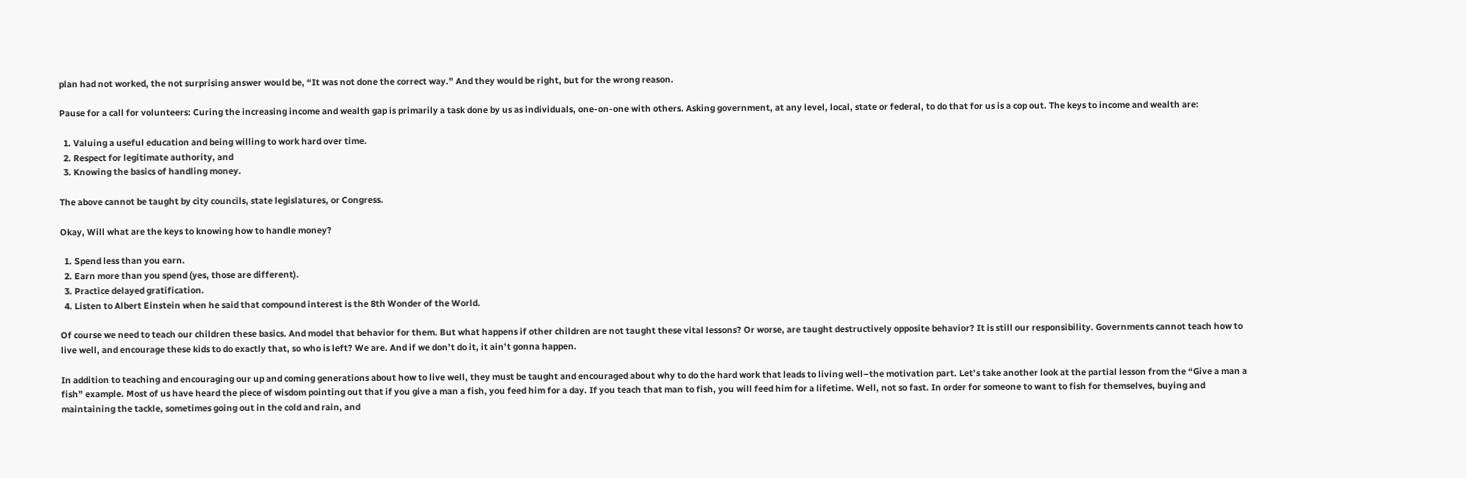plan had not worked, the not surprising answer would be, “It was not done the correct way.” And they would be right, but for the wrong reason.

Pause for a call for volunteers: Curing the increasing income and wealth gap is primarily a task done by us as individuals, one-on-one with others. Asking government, at any level, local, state or federal, to do that for us is a cop out. The keys to income and wealth are:

  1. Valuing a useful education and being willing to work hard over time.
  2. Respect for legitimate authority, and
  3. Knowing the basics of handling money.

The above cannot be taught by city councils, state legislatures, or Congress.

Okay, Will what are the keys to knowing how to handle money?

  1. Spend less than you earn.
  2. Earn more than you spend (yes, those are different).
  3. Practice delayed gratification.
  4. Listen to Albert Einstein when he said that compound interest is the 8th Wonder of the World.

Of course we need to teach our children these basics. And model that behavior for them. But what happens if other children are not taught these vital lessons? Or worse, are taught destructively opposite behavior? It is still our responsibility. Governments cannot teach how to live well, and encourage these kids to do exactly that, so who is left? We are. And if we don’t do it, it ain’t gonna happen.

In addition to teaching and encouraging our up and coming generations about how to live well, they must be taught and encouraged about why to do the hard work that leads to living well–the motivation part. Let’s take another look at the partial lesson from the “Give a man a fish” example. Most of us have heard the piece of wisdom pointing out that if you give a man a fish, you feed him for a day. If you teach that man to fish, you will feed him for a lifetime. Well, not so fast. In order for someone to want to fish for themselves, buying and maintaining the tackle, sometimes going out in the cold and rain, and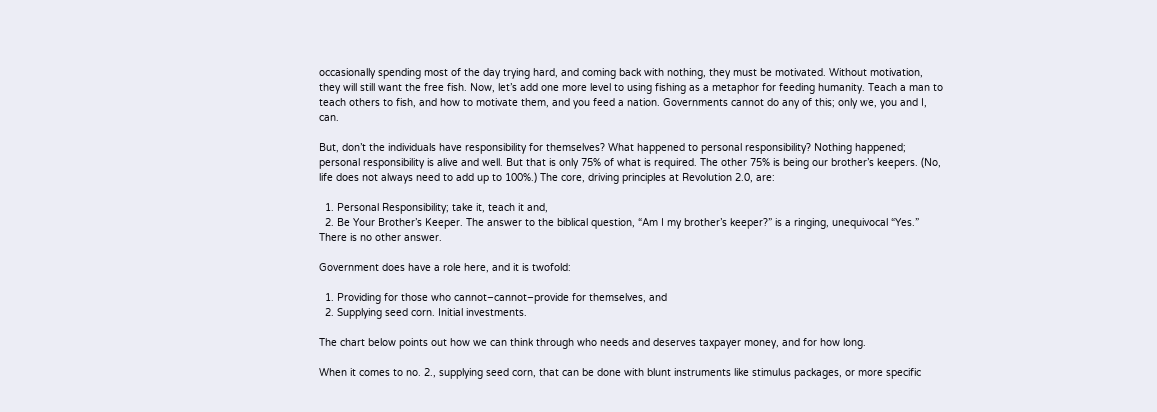occasionally spending most of the day trying hard, and coming back with nothing, they must be motivated. Without motivation, they will still want the free fish. Now, let’s add one more level to using fishing as a metaphor for feeding humanity. Teach a man to teach others to fish, and how to motivate them, and you feed a nation. Governments cannot do any of this; only we, you and I, can.

But, don’t the individuals have responsibility for themselves? What happened to personal responsibility? Nothing happened; personal responsibility is alive and well. But that is only 75% of what is required. The other 75% is being our brother’s keepers. (No, life does not always need to add up to 100%.) The core, driving principles at Revolution 2.0, are:

  1. Personal Responsibility; take it, teach it and,
  2. Be Your Brother’s Keeper. The answer to the biblical question, “Am I my brother’s keeper?” is a ringing, unequivocal “Yes.” There is no other answer.

Government does have a role here, and it is twofold:

  1. Providing for those who cannot–cannot–provide for themselves, and
  2. Supplying seed corn. Initial investments.

The chart below points out how we can think through who needs and deserves taxpayer money, and for how long.

When it comes to no. 2., supplying seed corn, that can be done with blunt instruments like stimulus packages, or more specific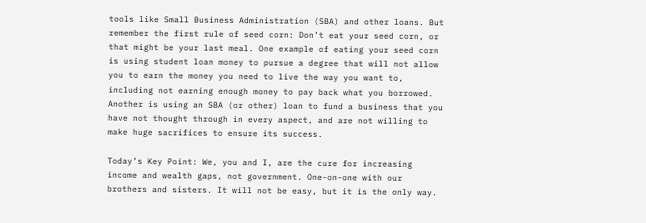tools like Small Business Administration (SBA) and other loans. But remember the first rule of seed corn: Don’t eat your seed corn, or that might be your last meal. One example of eating your seed corn is using student loan money to pursue a degree that will not allow you to earn the money you need to live the way you want to, including not earning enough money to pay back what you borrowed. Another is using an SBA (or other) loan to fund a business that you have not thought through in every aspect, and are not willing to make huge sacrifices to ensure its success.

Today’s Key Point: We, you and I, are the cure for increasing income and wealth gaps, not government. One-on-one with our brothers and sisters. It will not be easy, but it is the only way.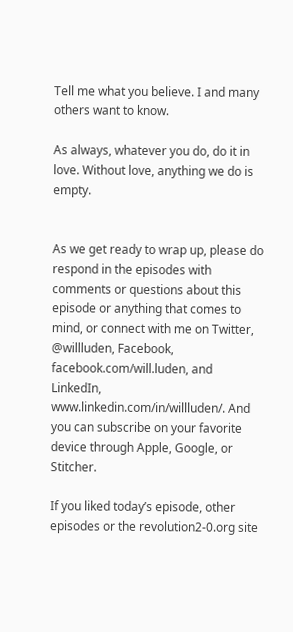Tell me what you believe. I and many others want to know.

As always, whatever you do, do it in love. Without love, anything we do is empty.


As we get ready to wrap up, please do respond in the episodes with comments or questions about this episode or anything that comes to mind, or connect with me on Twitter, @willluden, Facebook, facebook.com/will.luden, and LinkedIn, www.linkedin.com/in/willluden/. And you can subscribe on your favorite device through Apple, Google, or Stitcher.

If you liked today’s episode, other episodes or the revolution2-0.org site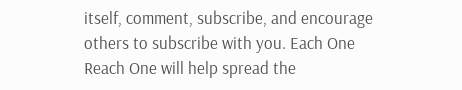itself, comment, subscribe, and encourage others to subscribe with you. Each One Reach One will help spread the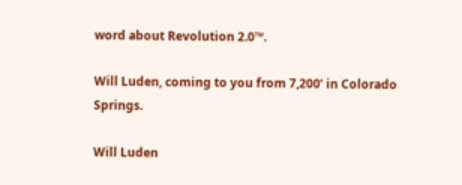word about Revolution 2.0™.

Will Luden, coming to you from 7,200’ in Colorado Springs.

Will Luden